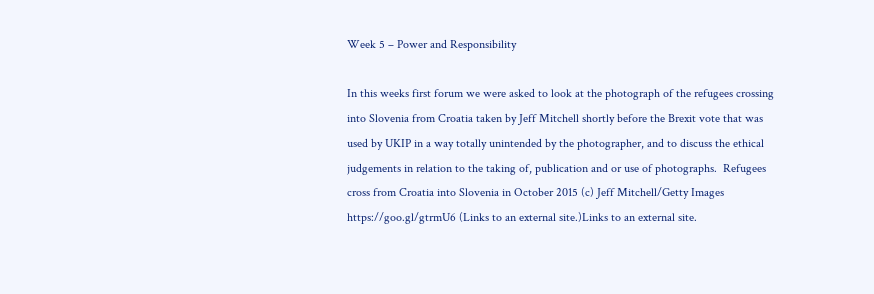Week 5 – Power and Responsibility

In this weeks first forum we were asked to look at the photograph of the refugees crossing into Slovenia from Croatia taken by Jeff Mitchell shortly before the Brexit vote that was used by UKIP in a way totally unintended by the photographer, and to discuss the ethical judgements in relation to the taking of, publication and or use of photographs.  Refugees cross from Croatia into Slovenia in October 2015 (c) Jeff Mitchell/Getty Images https://goo.gl/gtrmU6 (Links to an external site.)Links to an external site.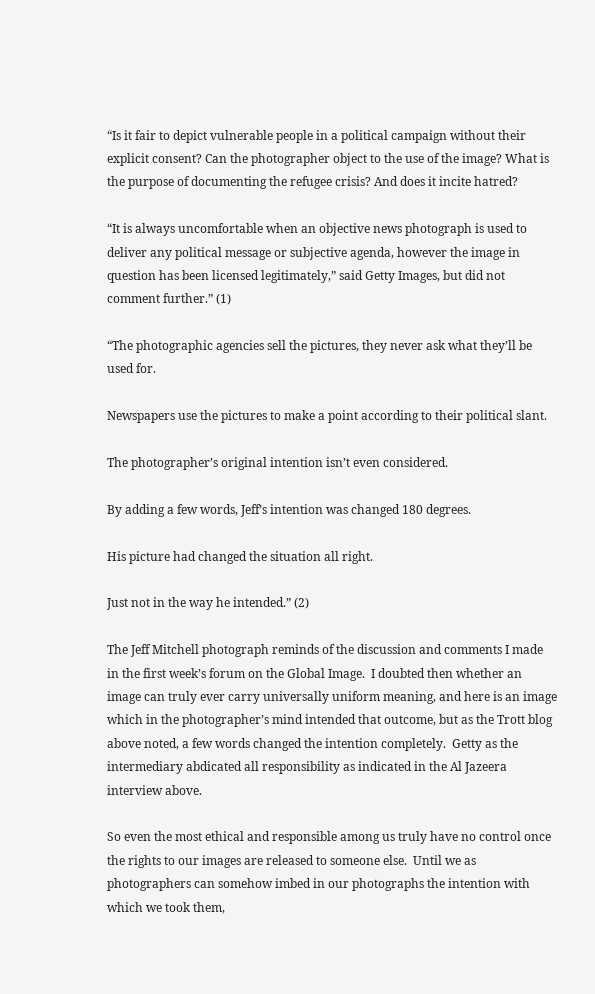“Is it fair to depict vulnerable people in a political campaign without their explicit consent? Can the photographer object to the use of the image? What is the purpose of documenting the refugee crisis? And does it incite hatred?

“It is always uncomfortable when an objective news photograph is used to deliver any political message or subjective agenda, however the image in question has been licensed legitimately,” said Getty Images, but did not comment further.” (1)

“The photographic agencies sell the pictures, they never ask what they’ll be used for.

Newspapers use the pictures to make a point according to their political slant.

The photographer’s original intention isn’t even considered.

By adding a few words, Jeff’s intention was changed 180 degrees.

His picture had changed the situation all right.

Just not in the way he intended.” (2)

The Jeff Mitchell photograph reminds of the discussion and comments I made in the first week’s forum on the Global Image.  I doubted then whether an image can truly ever carry universally uniform meaning, and here is an image which in the photographer’s mind intended that outcome, but as the Trott blog above noted, a few words changed the intention completely.  Getty as the intermediary abdicated all responsibility as indicated in the Al Jazeera interview above.

So even the most ethical and responsible among us truly have no control once the rights to our images are released to someone else.  Until we as photographers can somehow imbed in our photographs the intention with which we took them,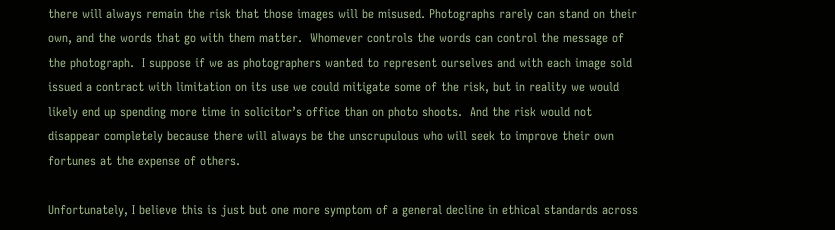there will always remain the risk that those images will be misused. Photographs rarely can stand on their own, and the words that go with them matter.  Whomever controls the words can control the message of the photograph.  I suppose if we as photographers wanted to represent ourselves and with each image sold issued a contract with limitation on its use we could mitigate some of the risk, but in reality we would likely end up spending more time in solicitor’s office than on photo shoots.  And the risk would not disappear completely because there will always be the unscrupulous who will seek to improve their own fortunes at the expense of others.

Unfortunately, I believe this is just but one more symptom of a general decline in ethical standards across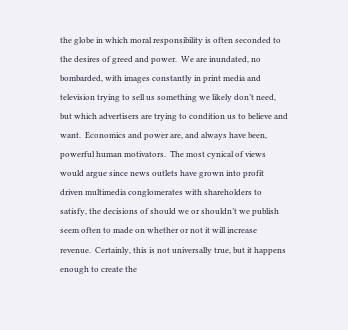the globe in which moral responsibility is often seconded to the desires of greed and power.  We are inundated, no bombarded, with images constantly in print media and television trying to sell us something we likely don’t need, but which advertisers are trying to condition us to believe and want.  Economics and power are, and always have been, powerful human motivators.  The most cynical of views would argue since news outlets have grown into profit driven multimedia conglomerates with shareholders to satisfy, the decisions of should we or shouldn’t we publish seem often to made on whether or not it will increase revenue.  Certainly, this is not universally true, but it happens enough to create the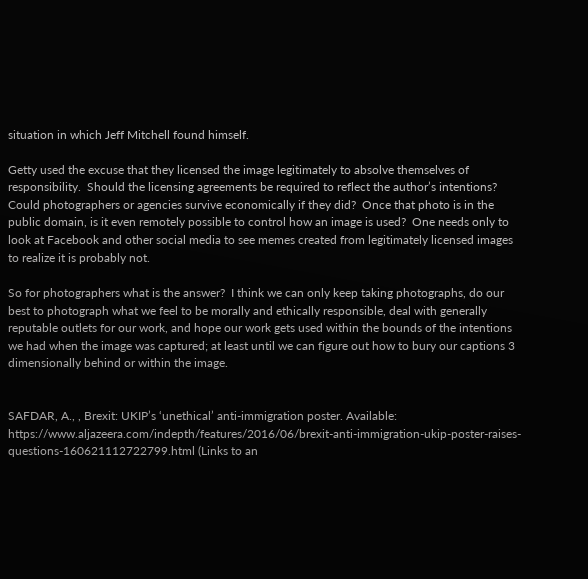situation in which Jeff Mitchell found himself.

Getty used the excuse that they licensed the image legitimately to absolve themselves of responsibility.  Should the licensing agreements be required to reflect the author’s intentions?  Could photographers or agencies survive economically if they did?  Once that photo is in the public domain, is it even remotely possible to control how an image is used?  One needs only to look at Facebook and other social media to see memes created from legitimately licensed images to realize it is probably not.

So for photographers what is the answer?  I think we can only keep taking photographs, do our best to photograph what we feel to be morally and ethically responsible, deal with generally reputable outlets for our work, and hope our work gets used within the bounds of the intentions we had when the image was captured; at least until we can figure out how to bury our captions 3 dimensionally behind or within the image.


SAFDAR, A., , Brexit: UKIP’s ‘unethical’ anti-immigration poster. Available: https://www.aljazeera.com/indepth/features/2016/06/brexit-anti-immigration-ukip-poster-raises-questions-160621112722799.html (Links to an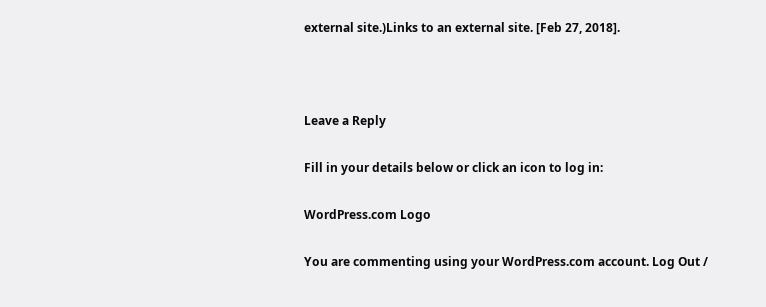external site.)Links to an external site. [Feb 27, 2018].



Leave a Reply

Fill in your details below or click an icon to log in:

WordPress.com Logo

You are commenting using your WordPress.com account. Log Out /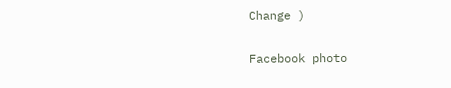Change )

Facebook photo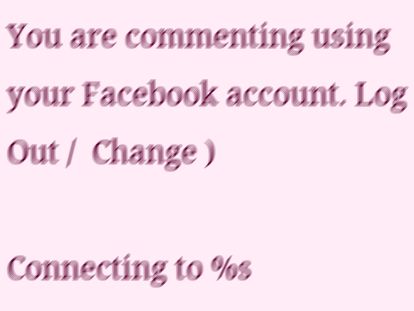You are commenting using your Facebook account. Log Out /  Change )

Connecting to %s